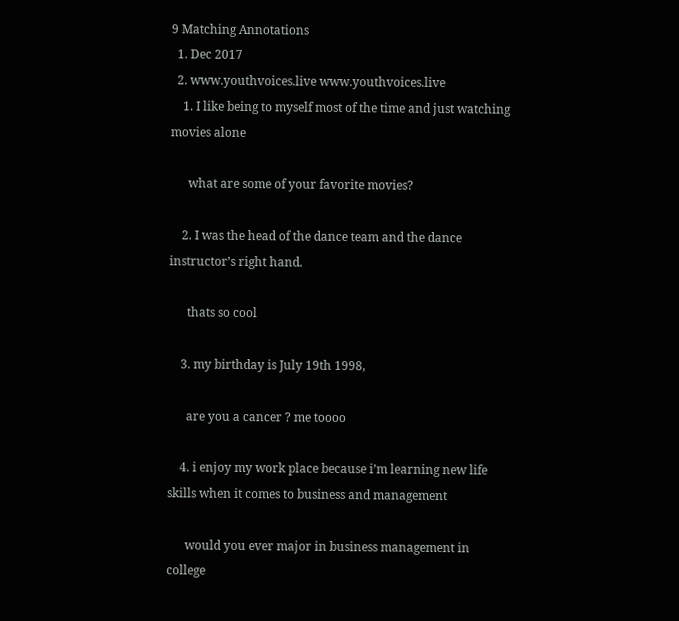9 Matching Annotations
  1. Dec 2017
  2. www.youthvoices.live www.youthvoices.live
    1. I like being to myself most of the time and just watching movies alone

      what are some of your favorite movies?

    2. I was the head of the dance team and the dance instructor’s right hand.

      thats so cool

    3. my birthday is July 19th 1998,

      are you a cancer ? me toooo

    4. i enjoy my work place because i’m learning new life skills when it comes to business and management

      would you ever major in business management in college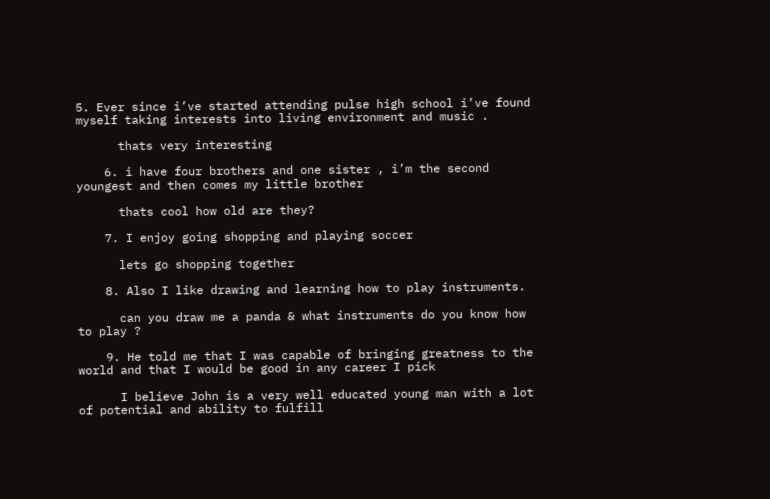5. Ever since i’ve started attending pulse high school i’ve found myself taking interests into living environment and music .

      thats very interesting

    6. i have four brothers and one sister , i’m the second youngest and then comes my little brother

      thats cool how old are they?

    7. I enjoy going shopping and playing soccer

      lets go shopping together

    8. Also I like drawing and learning how to play instruments.

      can you draw me a panda & what instruments do you know how to play ?

    9. He told me that I was capable of bringing greatness to the world and that I would be good in any career I pick

      I believe John is a very well educated young man with a lot of potential and ability to fulfill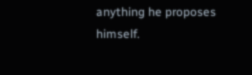anything he proposes himself.